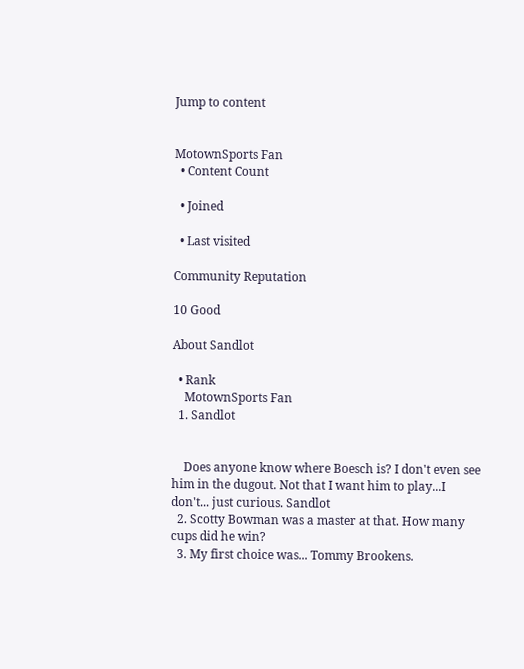Jump to content


MotownSports Fan
  • Content Count

  • Joined

  • Last visited

Community Reputation

10 Good

About Sandlot

  • Rank
    MotownSports Fan
  1. Sandlot


    Does anyone know where Boesch is? I don't even see him in the dugout. Not that I want him to play...I don't... just curious. Sandlot
  2. Scotty Bowman was a master at that. How many cups did he win?
  3. My first choice was... Tommy Brookens.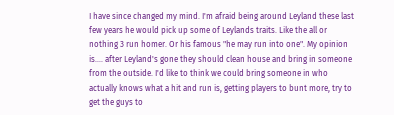I have since changed my mind. I'm afraid being around Leyland these last few years he would pick up some of Leylands traits. Like the all or nothing 3 run homer. Or his famous "he may run into one". My opinion is.... after Leyland's gone they should clean house and bring in someone from the outside. I'd like to think we could bring someone in who actually knows what a hit and run is, getting players to bunt more, try to get the guys to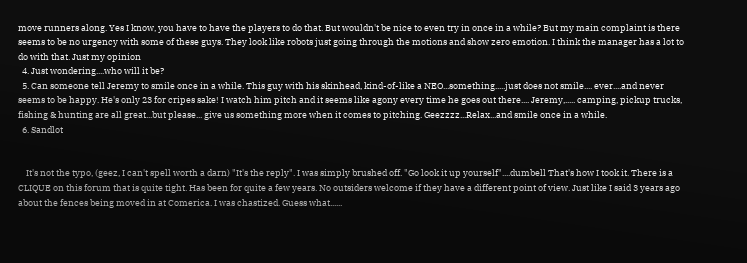move runners along. Yes I know, you have to have the players to do that. But wouldn't be nice to even try in once in a while? But my main complaint is there seems to be no urgency with some of these guys. They look like robots just going through the motions and show zero emotion. I think the manager has a lot to do with that. Just my opinion
  4. Just wondering....who will it be?
  5. Can someone tell Jeremy to smile once in a while. This guy with his skinhead, kind-of-like a NEO...something.....just does not smile.... ever....and never seems to be happy. He's only 23 for cripes sake! I watch him pitch and it seems like agony every time he goes out there.... Jeremy,..... camping, pickup trucks, fishing & hunting are all great...but please... give us something more when it comes to pitching. Geezzzz...Relax...and smile once in a while.
  6. Sandlot


    It's not the typo, (geez, I can't spell worth a darn) "It's the reply". I was simply brushed off. "Go look it up yourself"....dumbell That's how I took it. There is a CLIQUE on this forum that is quite tight. Has been for quite a few years. No outsiders welcome if they have a different point of view. Just like I said 3 years ago about the fences being moved in at Comerica. I was chastized. Guess what......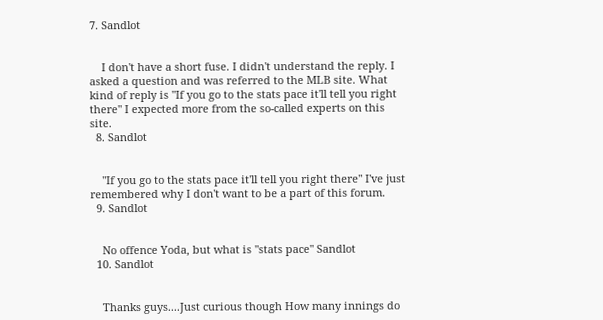7. Sandlot


    I don't have a short fuse. I didn't understand the reply. I asked a question and was referred to the MLB site. What kind of reply is "If you go to the stats pace it'll tell you right there" I expected more from the so-called experts on this site.
  8. Sandlot


    "If you go to the stats pace it'll tell you right there" I've just remembered why I don't want to be a part of this forum.
  9. Sandlot


    No offence Yoda, but what is "stats pace" Sandlot
  10. Sandlot


    Thanks guys....Just curious though How many innings do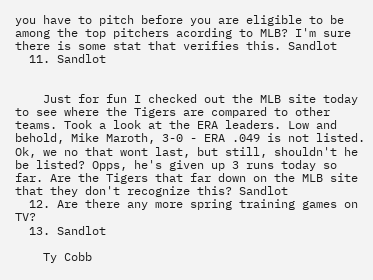you have to pitch before you are eligible to be among the top pitchers acording to MLB? I'm sure there is some stat that verifies this. Sandlot
  11. Sandlot


    Just for fun I checked out the MLB site today to see where the Tigers are compared to other teams. Took a look at the ERA leaders. Low and behold, Mike Maroth, 3-0 - ERA .049 is not listed. Ok, we no that wont last, but still, shouldn't he be listed? Opps, he's given up 3 runs today so far. Are the Tigers that far down on the MLB site that they don't recognize this? Sandlot
  12. Are there any more spring training games on TV?
  13. Sandlot

    Ty Cobb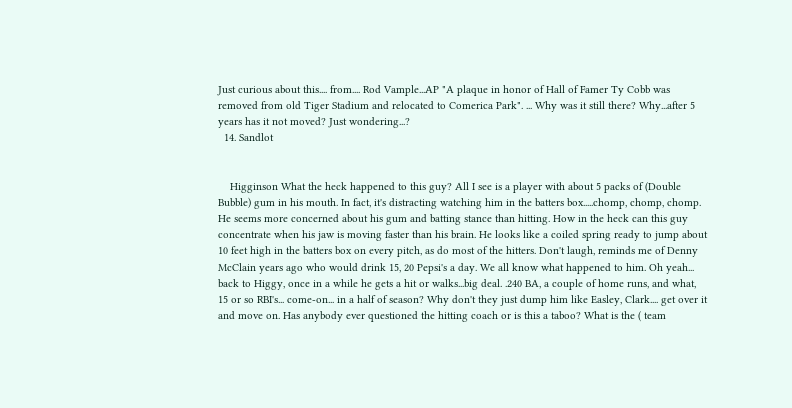Just curious about this.... from.... Rod Vample...AP "A plaque in honor of Hall of Famer Ty Cobb was removed from old Tiger Stadium and relocated to Comerica Park". ... Why was it still there? Why...after 5 years has it not moved? Just wondering...?
  14. Sandlot


    Higginson What the heck happened to this guy? All I see is a player with about 5 packs of (Double Bubble) gum in his mouth. In fact, it's distracting watching him in the batters box.....chomp, chomp, chomp. He seems more concerned about his gum and batting stance than hitting. How in the heck can this guy concentrate when his jaw is moving faster than his brain. He looks like a coiled spring ready to jump about 10 feet high in the batters box on every pitch, as do most of the hitters. Don't laugh, reminds me of Denny McClain years ago who would drink 15, 20 Pepsi's a day. We all know what happened to him. Oh yeah... back to Higgy, once in a while he gets a hit or walks...big deal. .240 BA, a couple of home runs, and what, 15 or so RBI's... come-on... in a half of season? Why don't they just dump him like Easley, Clark.... get over it and move on. Has anybody ever questioned the hitting coach or is this a taboo? What is the ( team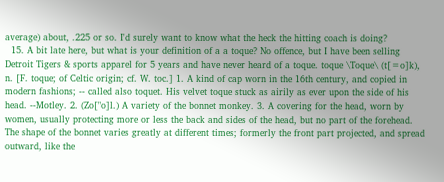average) about, .225 or so. I'd surely want to know what the heck the hitting coach is doing?
  15. A bit late here, but what is your definition of a a toque? No offence, but I have been selling Detroit Tigers & sports apparel for 5 years and have never heard of a toque. toque \Toque\ (t[=o]k), n. [F. toque; of Celtic origin; cf. W. toc.] 1. A kind of cap worn in the 16th century, and copied in modern fashions; -- called also toquet. His velvet toque stuck as airily as ever upon the side of his head. --Motley. 2. (Zo["o]l.) A variety of the bonnet monkey. 3. A covering for the head, worn by women, usually protecting more or less the back and sides of the head, but no part of the forehead. The shape of the bonnet varies greatly at different times; formerly the front part projected, and spread outward, like the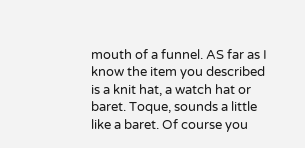mouth of a funnel. AS far as I know the item you described is a knit hat, a watch hat or baret. Toque, sounds a little like a baret. Of course you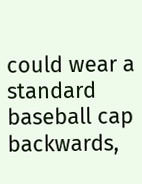could wear a standard baseball cap backwards,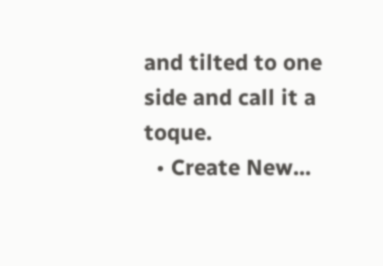and tilted to one side and call it a toque.
  • Create New...